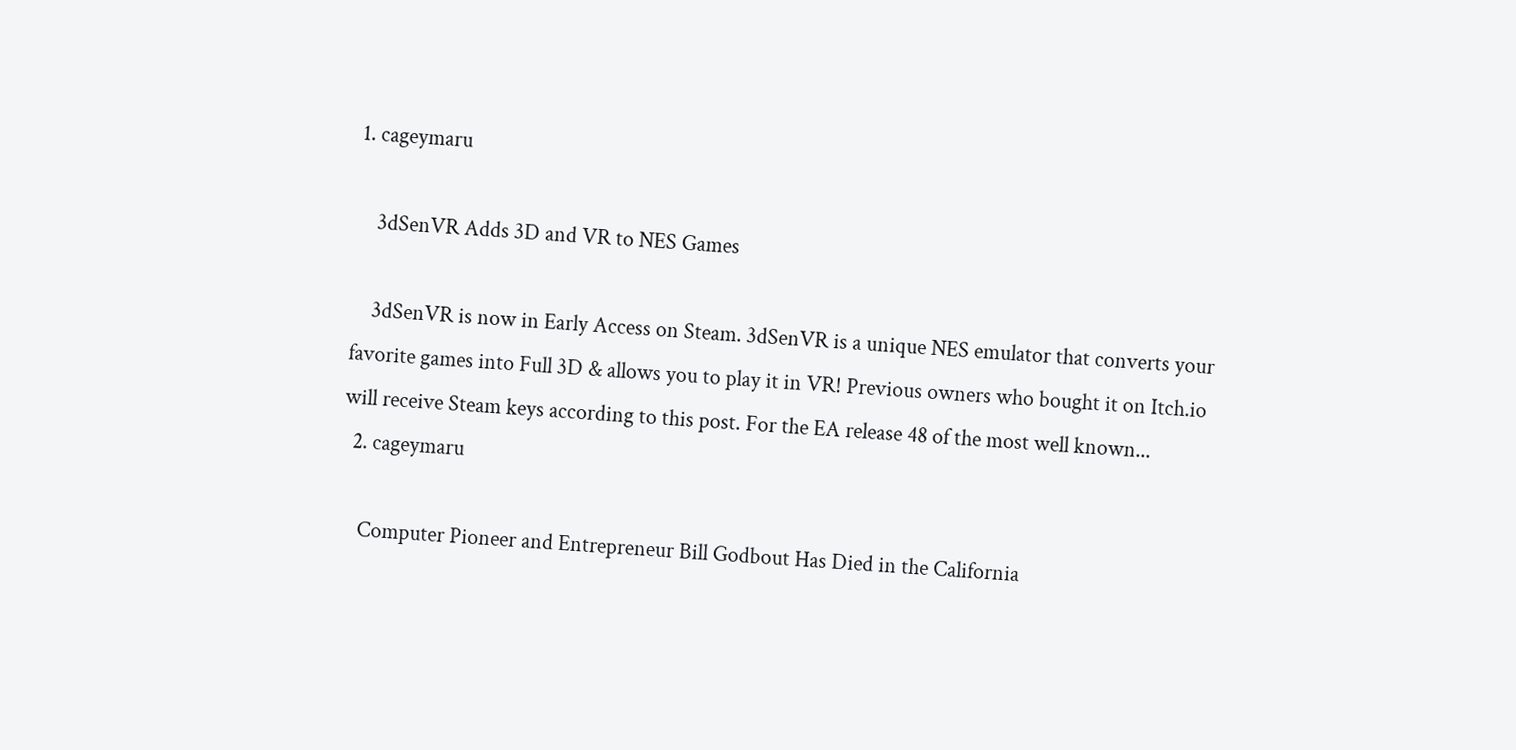1. cageymaru

    3dSenVR Adds 3D and VR to NES Games

    3dSenVR is now in Early Access on Steam. 3dSenVR is a unique NES emulator that converts your favorite games into Full 3D & allows you to play it in VR! Previous owners who bought it on Itch.io will receive Steam keys according to this post. For the EA release 48 of the most well known...
  2. cageymaru

    Computer Pioneer and Entrepreneur Bill Godbout Has Died in the California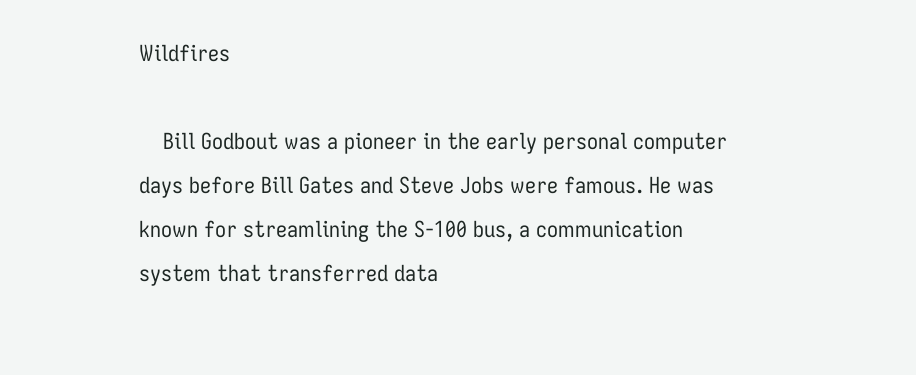Wildfires

    Bill Godbout was a pioneer in the early personal computer days before Bill Gates and Steve Jobs were famous. He was known for streamlining the S-100 bus, a communication system that transferred data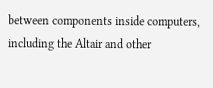between components inside computers, including the Altair and other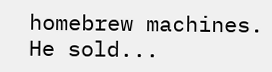homebrew machines. He sold...